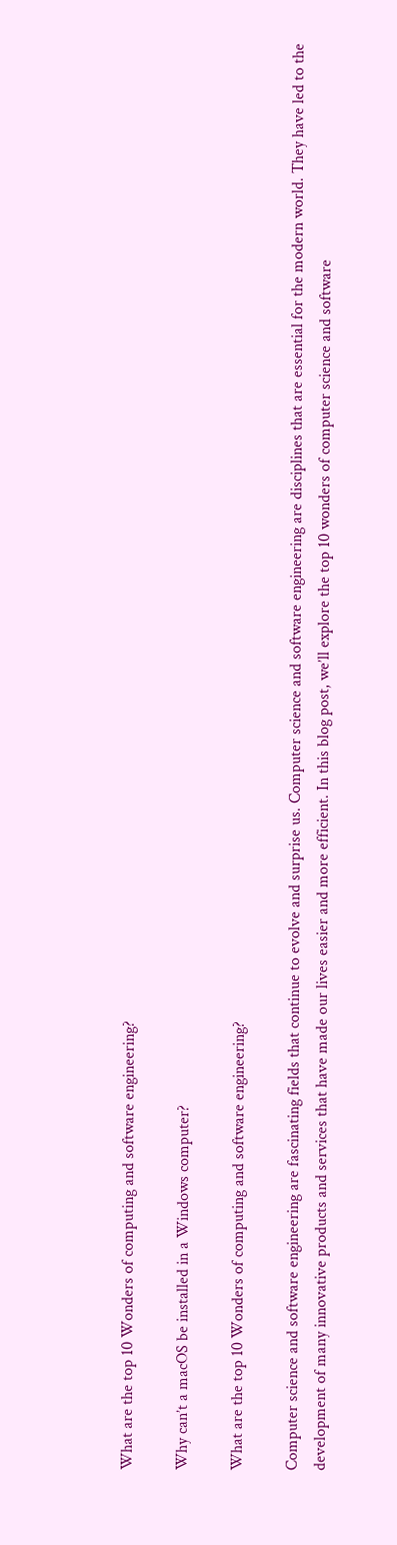What are the top 10 Wonders of computing and software engineering?

Why can’t a macOS be installed in a Windows computer?

What are the top 10 Wonders of computing and software engineering?

Computer science and software engineering are fascinating fields that continue to evolve and surprise us. Computer science and software engineering are disciplines that are essential for the modern world. They have led to the development of many innovative products and services that have made our lives easier and more efficient. In this blog post, we’ll explore the top 10 wonders of computer science and software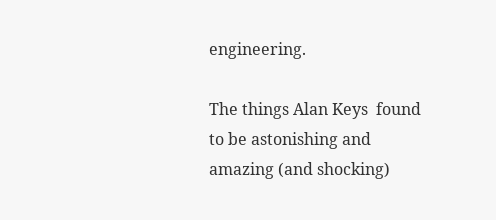engineering.

The things Alan Keys  found to be astonishing and amazing (and shocking)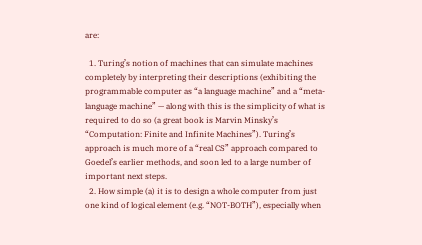are:

  1. Turing’s notion of machines that can simulate machines completely by interpreting their descriptions (exhibiting the programmable computer as “a language machine” and a “meta-language machine” — along with this is the simplicity of what is required to do so (a great book is Marvin Minsky’s “Computation: Finite and Infinite Machines”). Turing’s approach is much more of a “real CS” approach compared to Goedel’s earlier methods, and soon led to a large number of important next steps.
  2. How simple (a) it is to design a whole computer from just one kind of logical element (e.g. “NOT-BOTH”), especially when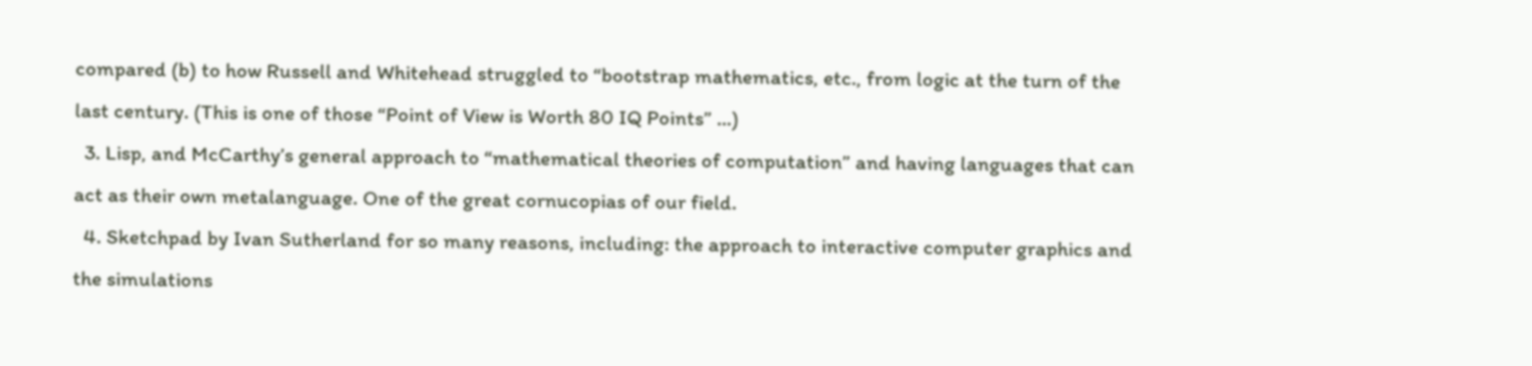compared (b) to how Russell and Whitehead struggled to “bootstrap mathematics, etc., from logic at the turn of the last century. (This is one of those “Point of View is Worth 80 IQ Points” …)
  3. Lisp, and McCarthy’s general approach to “mathematical theories of computation” and having languages that can act as their own metalanguage. One of the great cornucopias of our field.
  4. Sketchpad by Ivan Sutherland for so many reasons, including: the approach to interactive computer graphics and the simulations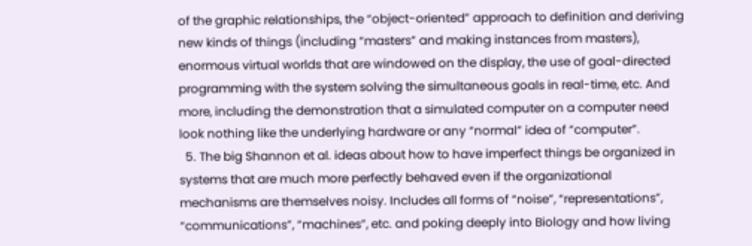of the graphic relationships, the “object-oriented” approach to definition and deriving new kinds of things (including “masters” and making instances from masters), enormous virtual worlds that are windowed on the display, the use of goal-directed programming with the system solving the simultaneous goals in real-time, etc. And more, including the demonstration that a simulated computer on a computer need look nothing like the underlying hardware or any “normal” idea of “computer”.
  5. The big Shannon et al. ideas about how to have imperfect things be organized in systems that are much more perfectly behaved even if the organizational mechanisms are themselves noisy. Includes all forms of “noise”, “representations”, “communications”, “machines”, etc. and poking deeply into Biology and how living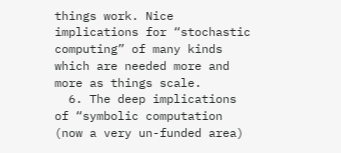things work. Nice implications for “stochastic computing” of many kinds which are needed more and more as things scale.
  6. The deep implications of “symbolic computation (now a very un-funded area)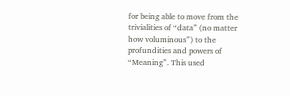for being able to move from the trivialities of “data” (no matter how voluminous”) to the profundities and powers of “Meaning”. This used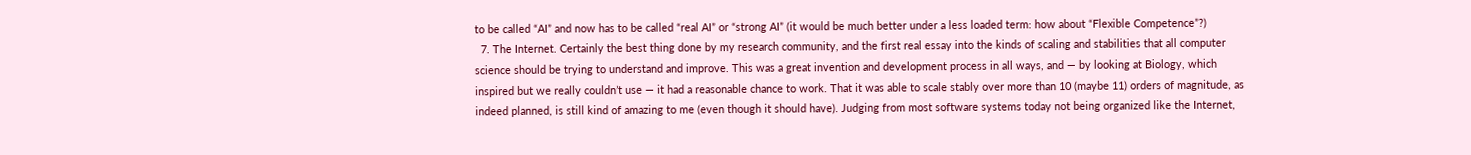to be called “AI” and now has to be called “real AI” or “strong AI” (it would be much better under a less loaded term: how about “Flexible Competence”?)
  7. The Internet. Certainly the best thing done by my research community, and the first real essay into the kinds of scaling and stabilities that all computer science should be trying to understand and improve. This was a great invention and development process in all ways, and — by looking at Biology, which inspired but we really couldn’t use — it had a reasonable chance to work. That it was able to scale stably over more than 10 (maybe 11) orders of magnitude, as indeed planned, is still kind of amazing to me (even though it should have). Judging from most software systems today not being organized like the Internet,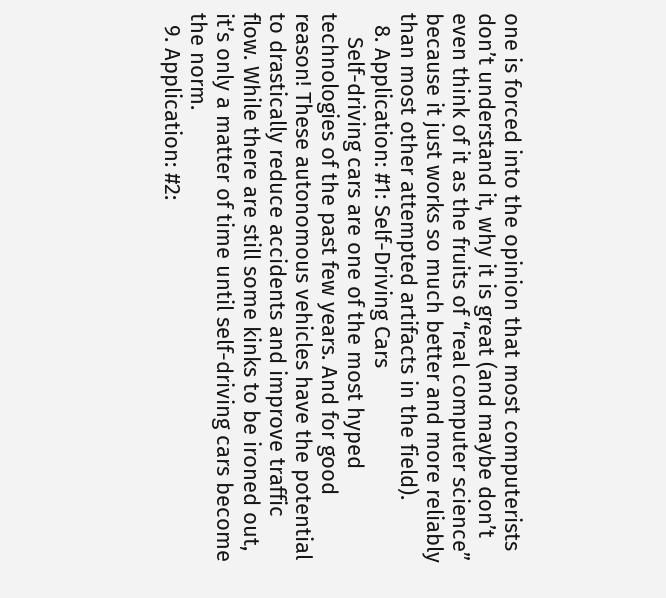one is forced into the opinion that most computerists don’t understand it, why it is great (and maybe don’t even think of it as the fruits of “real computer science” because it just works so much better and more reliably than most other attempted artifacts in the field).
  8. Application: #1: Self-Driving Cars
    Self-driving cars are one of the most hyped technologies of the past few years. And for good reason! These autonomous vehicles have the potential to drastically reduce accidents and improve traffic flow. While there are still some kinks to be ironed out, it’s only a matter of time until self-driving cars become the norm.
  9. Application: #2: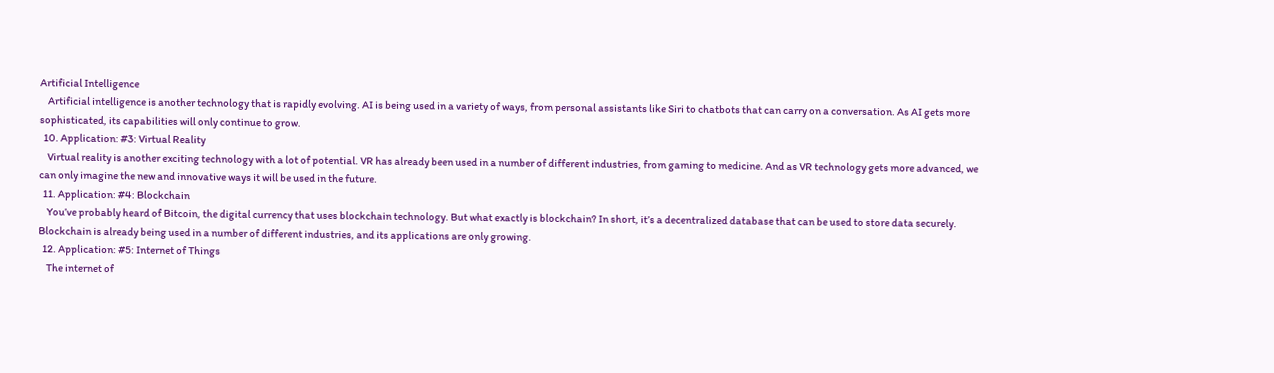Artificial Intelligence
    Artificial intelligence is another technology that is rapidly evolving. AI is being used in a variety of ways, from personal assistants like Siri to chatbots that can carry on a conversation. As AI gets more sophisticated, its capabilities will only continue to grow.
  10. Application: #3: Virtual Reality
    Virtual reality is another exciting technology with a lot of potential. VR has already been used in a number of different industries, from gaming to medicine. And as VR technology gets more advanced, we can only imagine the new and innovative ways it will be used in the future.
  11. Application: #4: Blockchain
    You’ve probably heard of Bitcoin, the digital currency that uses blockchain technology. But what exactly is blockchain? In short, it’s a decentralized database that can be used to store data securely. Blockchain is already being used in a number of different industries, and its applications are only growing.
  12. Application: #5: Internet of Things
    The internet of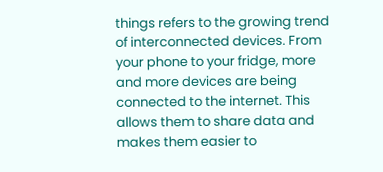things refers to the growing trend of interconnected devices. From your phone to your fridge, more and more devices are being connected to the internet. This allows them to share data and makes them easier to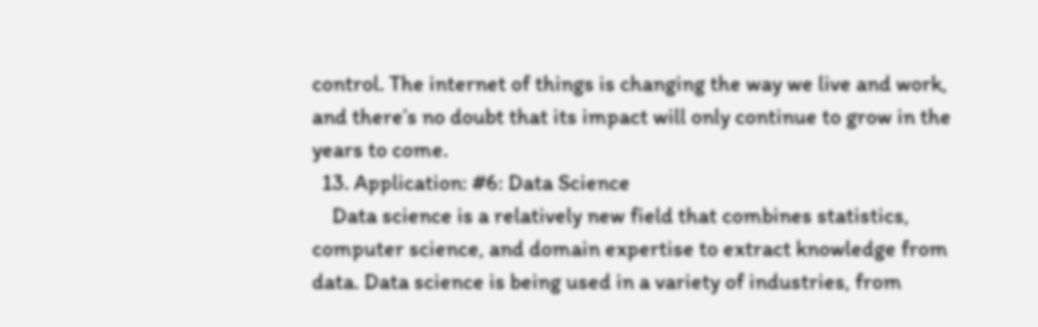control. The internet of things is changing the way we live and work, and there’s no doubt that its impact will only continue to grow in the years to come.
  13. Application: #6: Data Science
    Data science is a relatively new field that combines statistics, computer science, and domain expertise to extract knowledge from data. Data science is being used in a variety of industries, from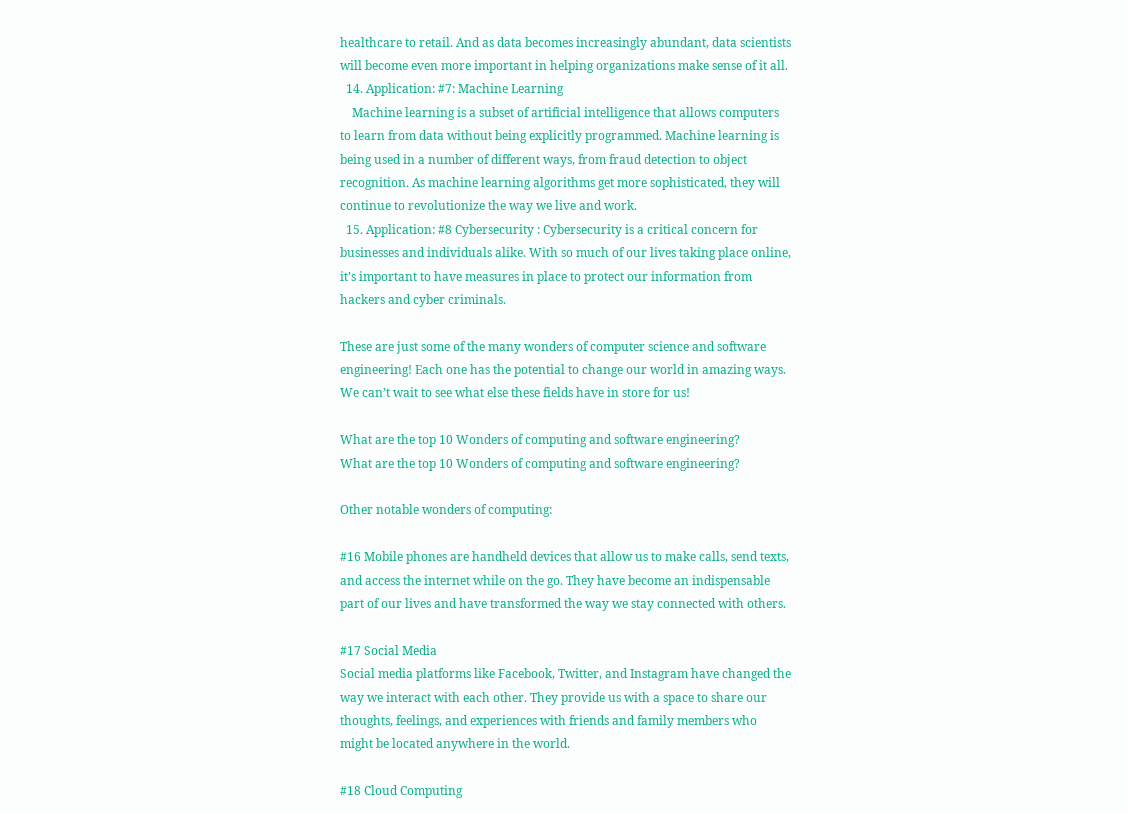healthcare to retail. And as data becomes increasingly abundant, data scientists will become even more important in helping organizations make sense of it all.
  14. Application: #7: Machine Learning
    Machine learning is a subset of artificial intelligence that allows computers to learn from data without being explicitly programmed. Machine learning is being used in a number of different ways, from fraud detection to object recognition. As machine learning algorithms get more sophisticated, they will continue to revolutionize the way we live and work.
  15. Application: #8 Cybersecurity : Cybersecurity is a critical concern for businesses and individuals alike. With so much of our lives taking place online, it’s important to have measures in place to protect our information from hackers and cyber criminals.

These are just some of the many wonders of computer science and software engineering! Each one has the potential to change our world in amazing ways. We can’t wait to see what else these fields have in store for us!

What are the top 10 Wonders of computing and software engineering?
What are the top 10 Wonders of computing and software engineering?

Other notable wonders of computing:

#16 Mobile phones are handheld devices that allow us to make calls, send texts, and access the internet while on the go. They have become an indispensable part of our lives and have transformed the way we stay connected with others.

#17 Social Media
Social media platforms like Facebook, Twitter, and Instagram have changed the way we interact with each other. They provide us with a space to share our thoughts, feelings, and experiences with friends and family members who might be located anywhere in the world.

#18 Cloud Computing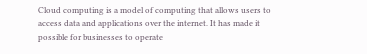Cloud computing is a model of computing that allows users to access data and applications over the internet. It has made it possible for businesses to operate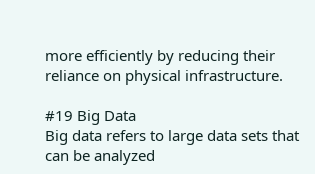more efficiently by reducing their reliance on physical infrastructure.

#19 Big Data
Big data refers to large data sets that can be analyzed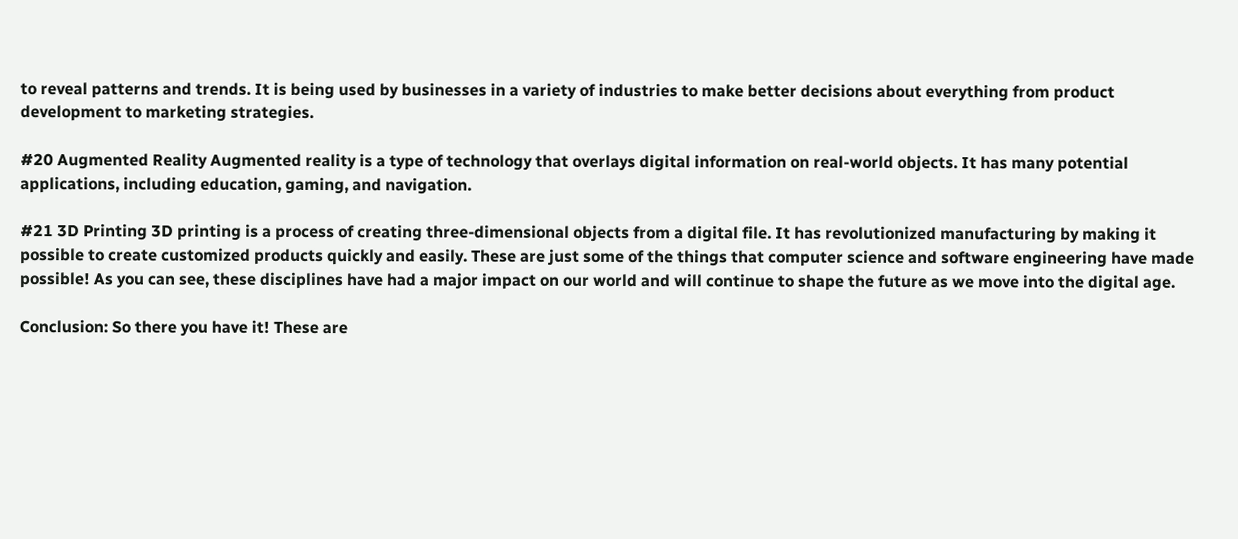to reveal patterns and trends. It is being used by businesses in a variety of industries to make better decisions about everything from product development to marketing strategies.

#20 Augmented Reality Augmented reality is a type of technology that overlays digital information on real-world objects. It has many potential applications, including education, gaming, and navigation.

#21 3D Printing 3D printing is a process of creating three-dimensional objects from a digital file. It has revolutionized manufacturing by making it possible to create customized products quickly and easily. These are just some of the things that computer science and software engineering have made possible! As you can see, these disciplines have had a major impact on our world and will continue to shape the future as we move into the digital age.

Conclusion: So there you have it! These are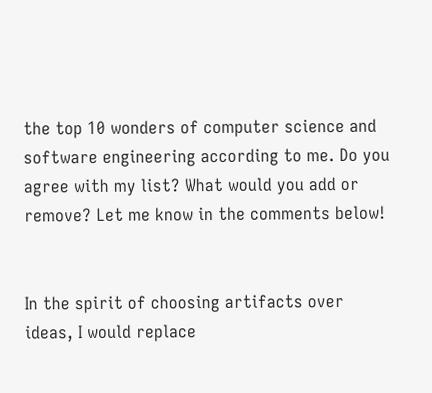the top 10 wonders of computer science and software engineering according to me. Do you agree with my list? What would you add or remove? Let me know in the comments below!


In the spirit of choosing artifacts over ideas, I would replace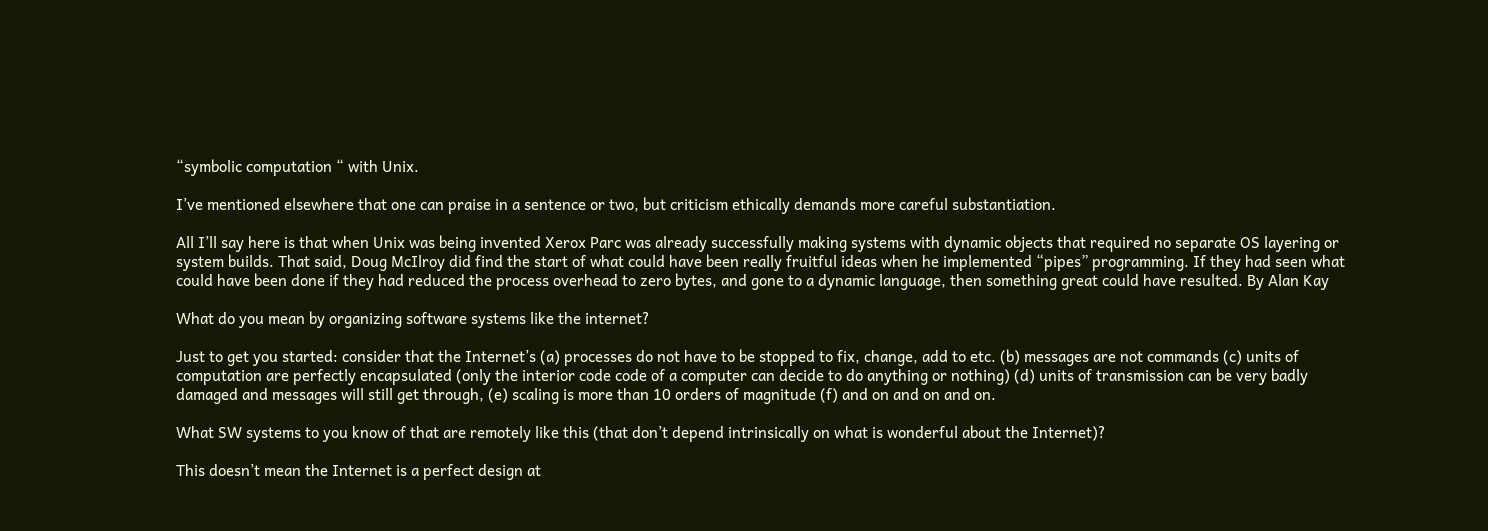“symbolic computation “ with Unix.

I’ve mentioned elsewhere that one can praise in a sentence or two, but criticism ethically demands more careful substantiation.

All I’ll say here is that when Unix was being invented Xerox Parc was already successfully making systems with dynamic objects that required no separate OS layering or system builds. That said, Doug McIlroy did find the start of what could have been really fruitful ideas when he implemented “pipes” programming. If they had seen what could have been done if they had reduced the process overhead to zero bytes, and gone to a dynamic language, then something great could have resulted. By Alan Kay

What do you mean by organizing software systems like the internet?

Just to get you started: consider that the Internet’s (a) processes do not have to be stopped to fix, change, add to etc. (b) messages are not commands (c) units of computation are perfectly encapsulated (only the interior code code of a computer can decide to do anything or nothing) (d) units of transmission can be very badly damaged and messages will still get through, (e) scaling is more than 10 orders of magnitude (f) and on and on and on.

What SW systems to you know of that are remotely like this (that don’t depend intrinsically on what is wonderful about the Internet)?

This doesn’t mean the Internet is a perfect design at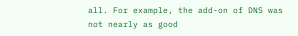all. For example, the add-on of DNS was not nearly as good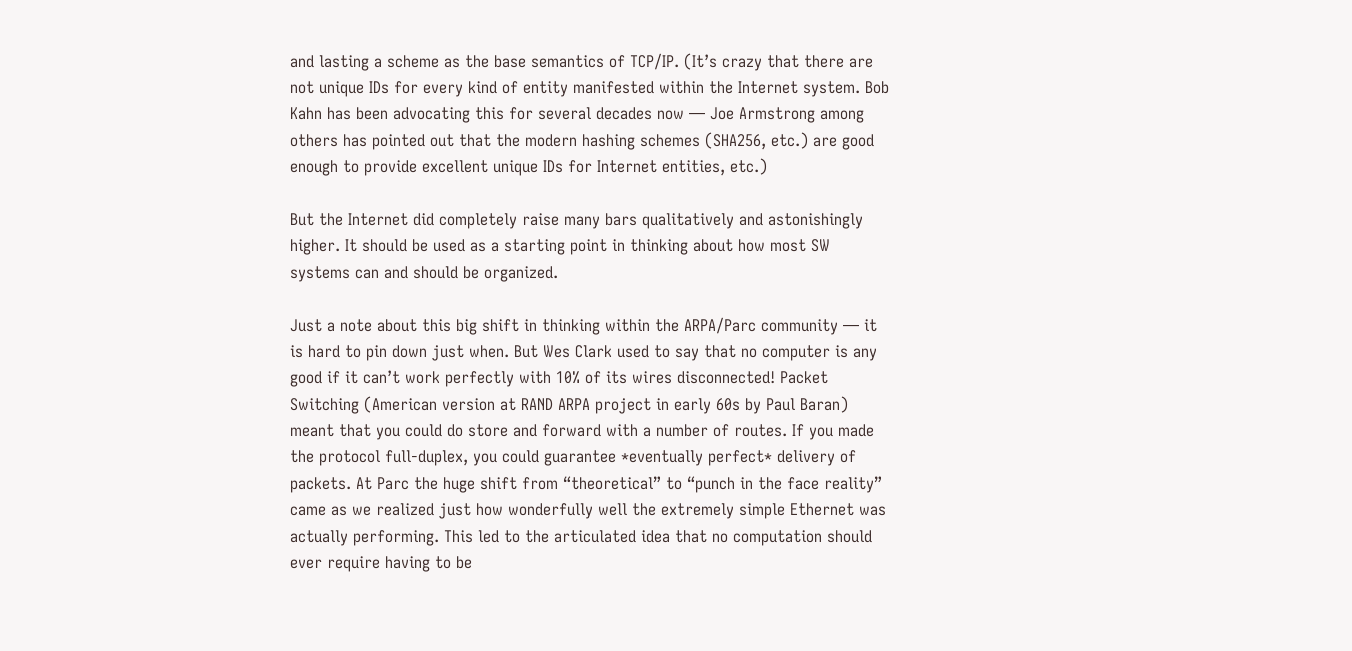and lasting a scheme as the base semantics of TCP/IP. (It’s crazy that there are not unique IDs for every kind of entity manifested within the Internet system. Bob Kahn has been advocating this for several decades now — Joe Armstrong among others has pointed out that the modern hashing schemes (SHA256, etc.) are good enough to provide excellent unique IDs for Internet entities, etc.)

But the Internet did completely raise many bars qualitatively and astonishingly higher. It should be used as a starting point in thinking about how most SW systems can and should be organized.

Just a note about this big shift in thinking within the ARPA/Parc community — it is hard to pin down just when. But Wes Clark used to say that no computer is any good if it can’t work perfectly with 10% of its wires disconnected! Packet Switching (American version at RAND ARPA project in early 60s by Paul Baran) meant that you could do store and forward with a number of routes. If you made the protocol full-duplex, you could guarantee *eventually perfect* delivery of packets. At Parc the huge shift from “theoretical” to “punch in the face reality” came as we realized just how wonderfully well the extremely simple Ethernet was actually performing. This led to the articulated idea that no computation should ever require having to be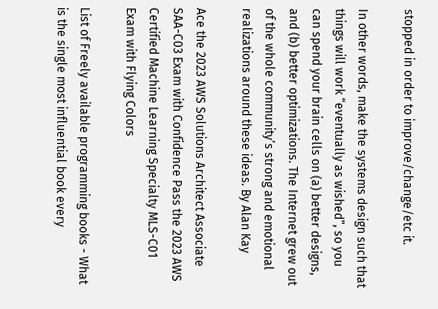stopped in order to improve/change/etc it.

In other words, make the systems design such that things will work “eventually as wished”, so you can spend your brain cells on (a) better designs, and (b) better optimizations. The Internet grew out of the whole community’s strong and emotional realizations around these ideas. By Alan Kay

Ace the 2023 AWS Solutions Architect Associate SAA-C03 Exam with Confidence Pass the 2023 AWS Certified Machine Learning Specialty MLS-C01 Exam with Flying Colors

List of Freely available programming books - What is the single most influential book every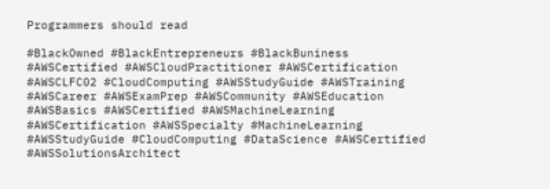Programmers should read

#BlackOwned #BlackEntrepreneurs #BlackBuniness #AWSCertified #AWSCloudPractitioner #AWSCertification #AWSCLFC02 #CloudComputing #AWSStudyGuide #AWSTraining #AWSCareer #AWSExamPrep #AWSCommunity #AWSEducation #AWSBasics #AWSCertified #AWSMachineLearning #AWSCertification #AWSSpecialty #MachineLearning #AWSStudyGuide #CloudComputing #DataScience #AWSCertified #AWSSolutionsArchitect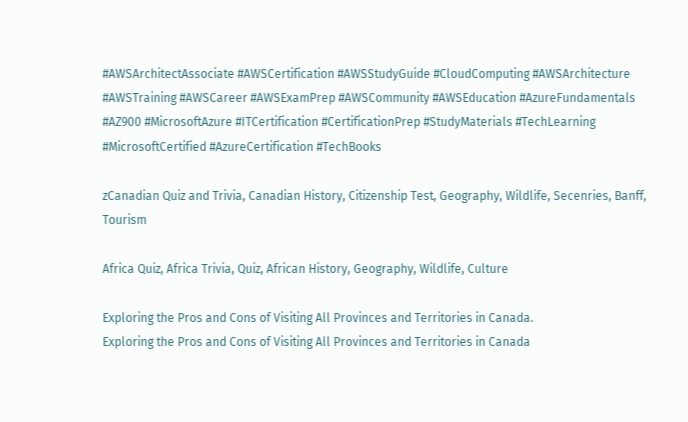#AWSArchitectAssociate #AWSCertification #AWSStudyGuide #CloudComputing #AWSArchitecture #AWSTraining #AWSCareer #AWSExamPrep #AWSCommunity #AWSEducation #AzureFundamentals #AZ900 #MicrosoftAzure #ITCertification #CertificationPrep #StudyMaterials #TechLearning #MicrosoftCertified #AzureCertification #TechBooks

zCanadian Quiz and Trivia, Canadian History, Citizenship Test, Geography, Wildlife, Secenries, Banff, Tourism

Africa Quiz, Africa Trivia, Quiz, African History, Geography, Wildlife, Culture

Exploring the Pros and Cons of Visiting All Provinces and Territories in Canada.
Exploring the Pros and Cons of Visiting All Provinces and Territories in Canada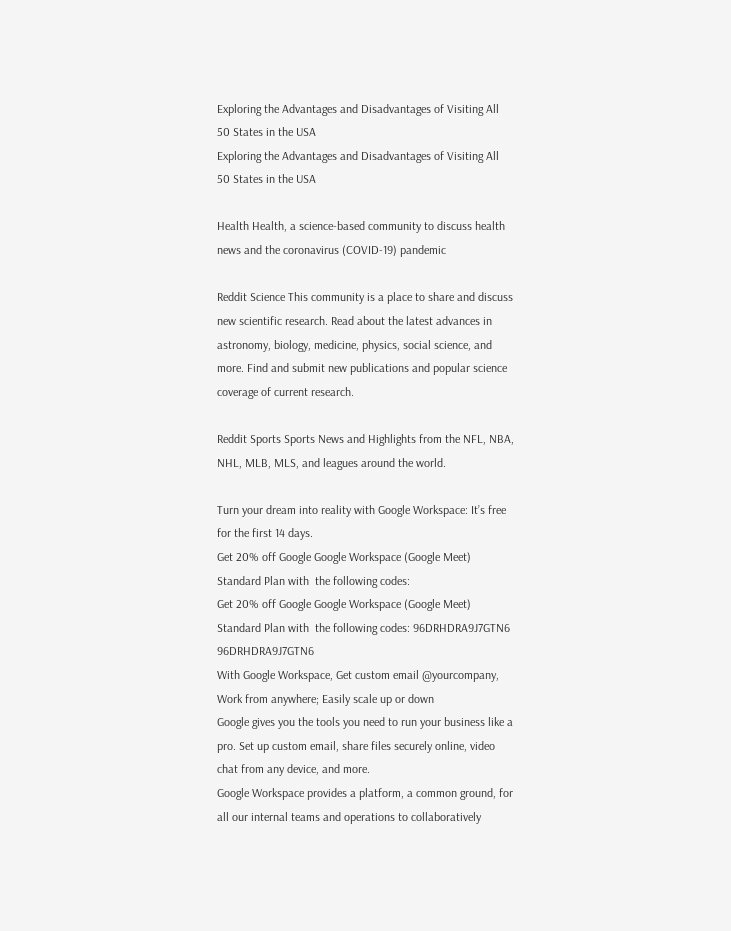Exploring the Advantages and Disadvantages of Visiting All 50 States in the USA
Exploring the Advantages and Disadvantages of Visiting All 50 States in the USA

Health Health, a science-based community to discuss health news and the coronavirus (COVID-19) pandemic

Reddit Science This community is a place to share and discuss new scientific research. Read about the latest advances in astronomy, biology, medicine, physics, social science, and more. Find and submit new publications and popular science coverage of current research.

Reddit Sports Sports News and Highlights from the NFL, NBA, NHL, MLB, MLS, and leagues around the world.

Turn your dream into reality with Google Workspace: It’s free for the first 14 days.
Get 20% off Google Google Workspace (Google Meet) Standard Plan with  the following codes:
Get 20% off Google Google Workspace (Google Meet) Standard Plan with  the following codes: 96DRHDRA9J7GTN6 96DRHDRA9J7GTN6
With Google Workspace, Get custom email @yourcompany, Work from anywhere; Easily scale up or down
Google gives you the tools you need to run your business like a pro. Set up custom email, share files securely online, video chat from any device, and more.
Google Workspace provides a platform, a common ground, for all our internal teams and operations to collaboratively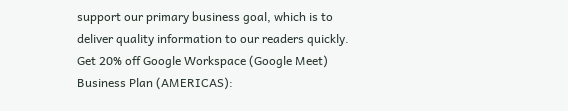support our primary business goal, which is to deliver quality information to our readers quickly.
Get 20% off Google Workspace (Google Meet) Business Plan (AMERICAS):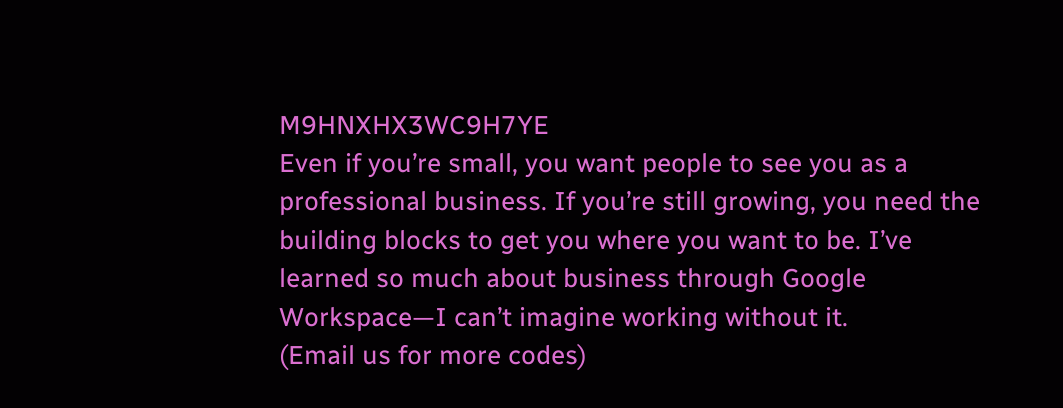M9HNXHX3WC9H7YE
Even if you’re small, you want people to see you as a professional business. If you’re still growing, you need the building blocks to get you where you want to be. I’ve learned so much about business through Google Workspace—I can’t imagine working without it.
(Email us for more codes)